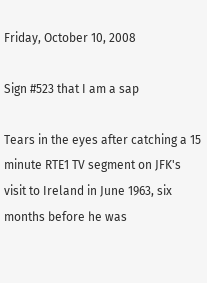Friday, October 10, 2008

Sign #523 that I am a sap

Tears in the eyes after catching a 15 minute RTE1 TV segment on JFK's visit to Ireland in June 1963, six months before he was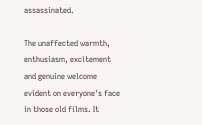assassinated.

The unaffected warmth, enthusiasm, excitement and genuine welcome evident on everyone's face in those old films. It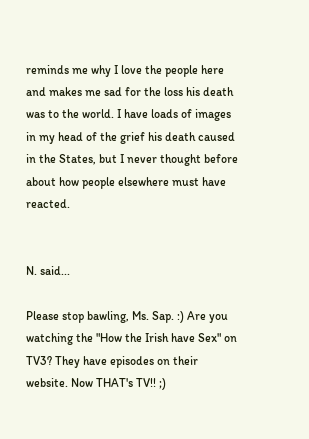reminds me why I love the people here and makes me sad for the loss his death was to the world. I have loads of images in my head of the grief his death caused in the States, but I never thought before about how people elsewhere must have reacted.


N. said...

Please stop bawling, Ms. Sap. :) Are you watching the "How the Irish have Sex" on TV3? They have episodes on their website. Now THAT's TV!! ;)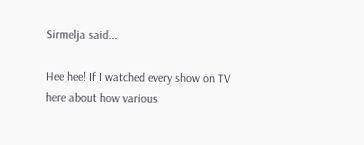Sirmelja said...

Hee hee! If I watched every show on TV here about how various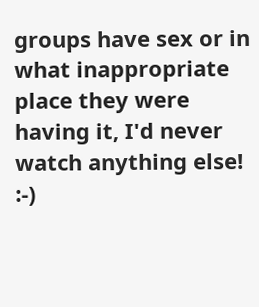groups have sex or in what inappropriate place they were having it, I'd never watch anything else! :-)